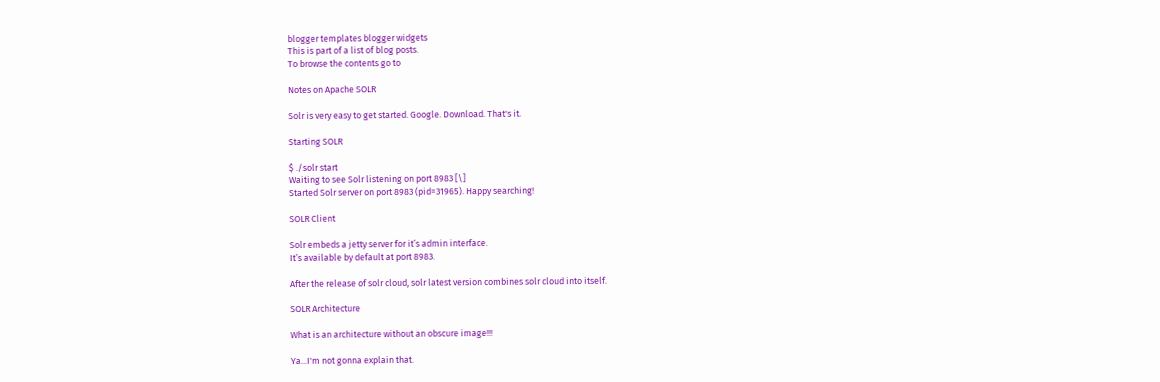blogger templates blogger widgets
This is part of a list of blog posts.
To browse the contents go to

Notes on Apache SOLR

Solr is very easy to get started. Google. Download. That's it.

Starting SOLR

$ ./solr start
Waiting to see Solr listening on port 8983 [\]
Started Solr server on port 8983 (pid=31965). Happy searching!

SOLR Client

Solr embeds a jetty server for it’s admin interface.
It’s available by default at port 8983.

After the release of solr cloud, solr latest version combines solr cloud into itself.

SOLR Architecture

What is an architecture without an obscure image!!!

Ya...I'm not gonna explain that.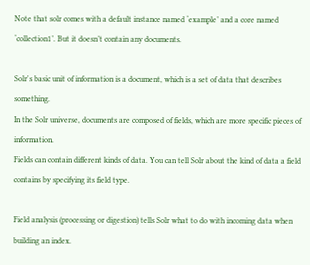Note that solr comes with a default instance named ‘example’ and a core named ‘collection1’. But it doesn’t contain any documents.

Solr's basic unit of information is a document, which is a set of data that describes something.
In the Solr universe, documents are composed of fields, which are more specific pieces of information.
Fields can contain different kinds of data. You can tell Solr about the kind of data a field contains by specifying its field type.

Field analysis (processing or digestion) tells Solr what to do with incoming data when building an index.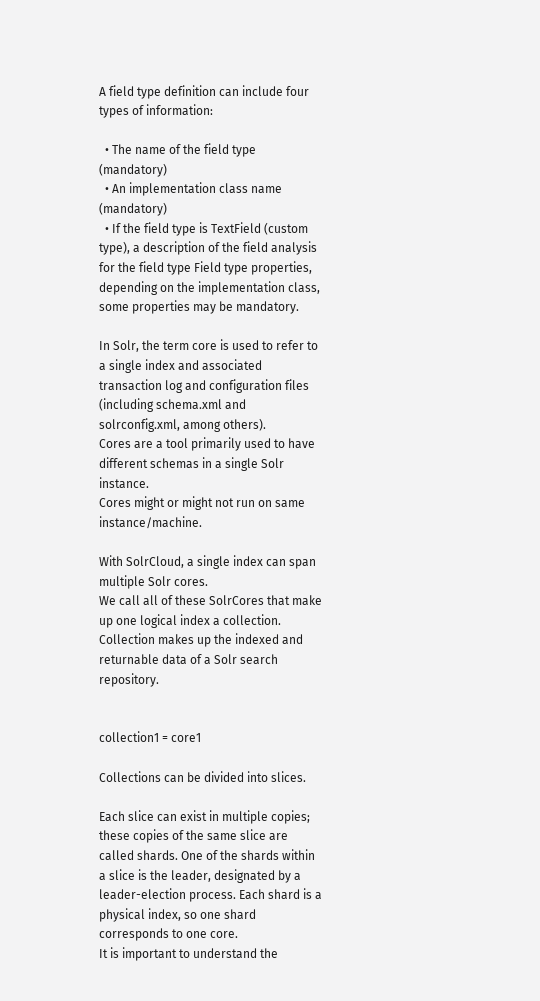A field type definition can include four types of information:

  • The name of the field type (mandatory)
  • An implementation class name (mandatory)
  • If the field type is TextField (custom type), a description of the field analysis for the field type Field type properties, depending on the implementation class, some properties may be mandatory.

In Solr, the term core is used to refer to a single index and associated transaction log and configuration files (including schema.xml and solrconfig.xml, among others).
Cores are a tool primarily used to have different schemas in a single Solr instance.
Cores might or might not run on same instance/machine.

With SolrCloud, a single index can span multiple Solr cores.
We call all of these SolrCores that make up one logical index a collection. Collection makes up the indexed and returnable data of a Solr search repository.


collection1 = core1

Collections can be divided into slices.

Each slice can exist in multiple copies; these copies of the same slice are called shards. One of the shards within a slice is the leader, designated by a leader-election process. Each shard is a physical index, so one shard corresponds to one core.
It is important to understand the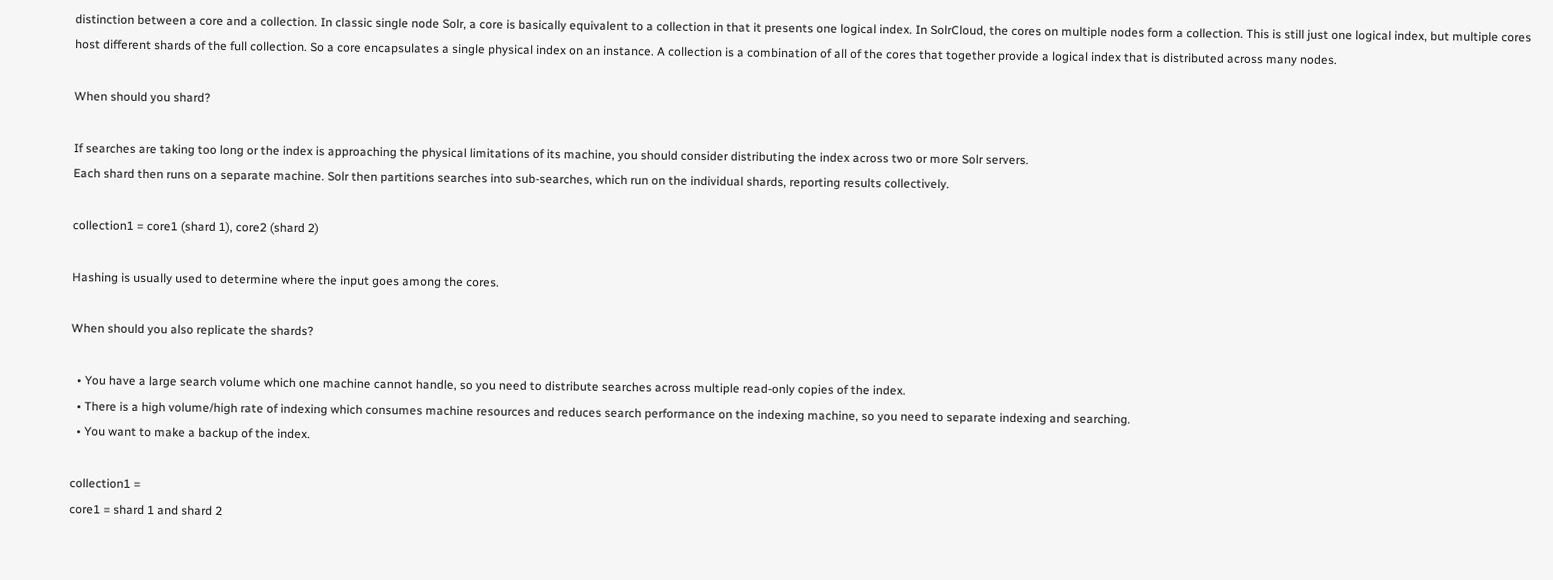distinction between a core and a collection. In classic single node Solr, a core is basically equivalent to a collection in that it presents one logical index. In SolrCloud, the cores on multiple nodes form a collection. This is still just one logical index, but multiple cores host different shards of the full collection. So a core encapsulates a single physical index on an instance. A collection is a combination of all of the cores that together provide a logical index that is distributed across many nodes.

When should you shard?

If searches are taking too long or the index is approaching the physical limitations of its machine, you should consider distributing the index across two or more Solr servers.
Each shard then runs on a separate machine. Solr then partitions searches into sub-searches, which run on the individual shards, reporting results collectively.

collection1 = core1 (shard 1), core2 (shard 2)

Hashing is usually used to determine where the input goes among the cores.

When should you also replicate the shards?

  • You have a large search volume which one machine cannot handle, so you need to distribute searches across multiple read-only copies of the index.
  • There is a high volume/high rate of indexing which consumes machine resources and reduces search performance on the indexing machine, so you need to separate indexing and searching.
  • You want to make a backup of the index.

collection1 =
core1 = shard 1 and shard 2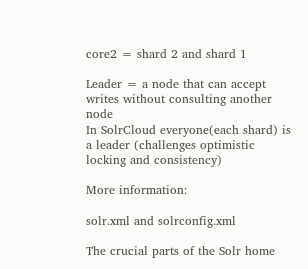core2 = shard 2 and shard 1

Leader = a node that can accept writes without consulting another node
In SolrCloud everyone(each shard) is a leader (challenges optimistic locking and consistency)

More information:

solr.xml and solrconfig.xml

The crucial parts of the Solr home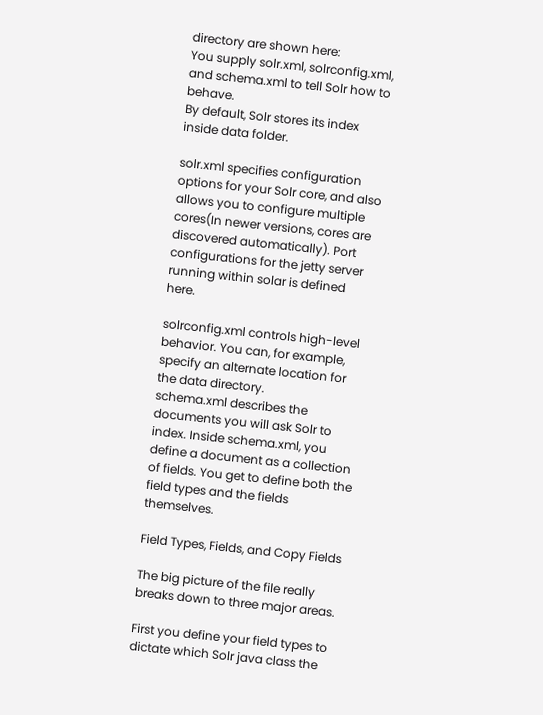directory are shown here:
You supply solr.xml, solrconfig.xml, and schema.xml to tell Solr how to behave.
By default, Solr stores its index inside data folder.

solr.xml specifies configuration options for your Solr core, and also allows you to configure multiple cores(In newer versions, cores are discovered automatically). Port configurations for the jetty server running within solar is defined here.

solrconfig.xml controls high-level behavior. You can, for example, specify an alternate location for the data directory.
schema.xml describes the documents you will ask Solr to index. Inside schema.xml, you define a document as a collection of fields. You get to define both the field types and the fields themselves.

Field Types, Fields, and Copy Fields

The big picture of the file really breaks down to three major areas.

First you define your field types to dictate which Solr java class the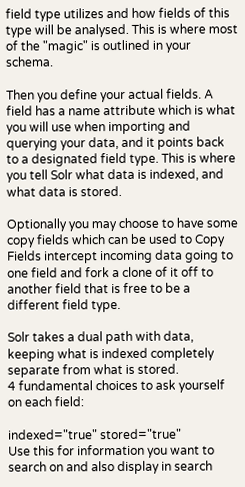field type utilizes and how fields of this type will be analysed. This is where most of the "magic" is outlined in your schema.

Then you define your actual fields. A field has a name attribute which is what you will use when importing and querying your data, and it points back to a designated field type. This is where you tell Solr what data is indexed, and what data is stored.

Optionally you may choose to have some copy fields which can be used to Copy Fields intercept incoming data going to one field and fork a clone of it off to another field that is free to be a different field type.

Solr takes a dual path with data, keeping what is indexed completely separate from what is stored.
4 fundamental choices to ask yourself on each field:

indexed="true" stored="true"
Use this for information you want to search on and also display in search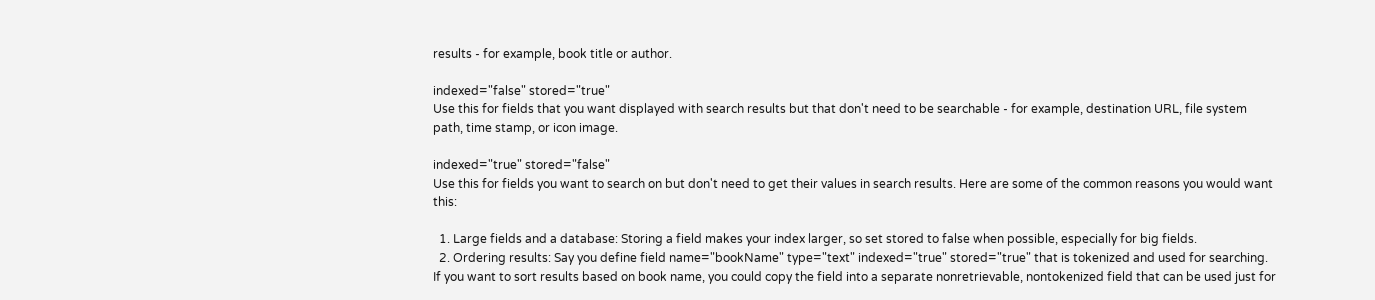results - for example, book title or author.

indexed="false" stored="true"
Use this for fields that you want displayed with search results but that don't need to be searchable - for example, destination URL, file system path, time stamp, or icon image.

indexed="true" stored="false"
Use this for fields you want to search on but don't need to get their values in search results. Here are some of the common reasons you would want this:

  1. Large fields and a database: Storing a field makes your index larger, so set stored to false when possible, especially for big fields.
  2. Ordering results: Say you define field name="bookName" type="text" indexed="true" stored="true" that is tokenized and used for searching. If you want to sort results based on book name, you could copy the field into a separate nonretrievable, nontokenized field that can be used just for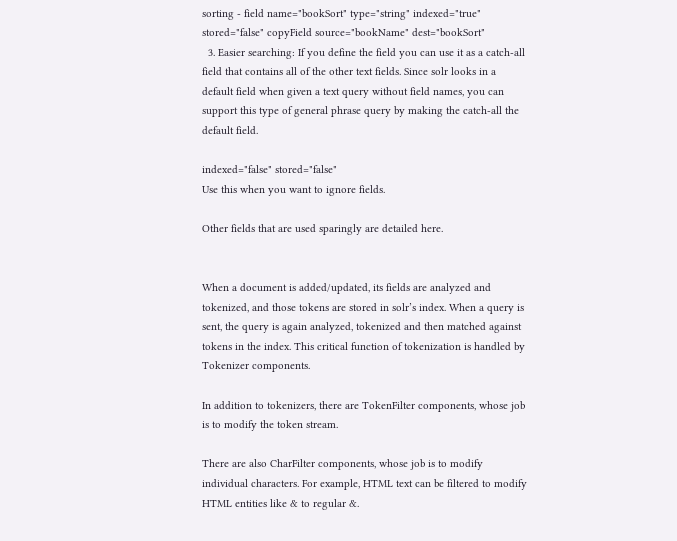sorting - field name="bookSort" type="string" indexed="true" stored="false" copyField source="bookName" dest="bookSort"
  3. Easier searching: If you define the field you can use it as a catch-all field that contains all of the other text fields. Since solr looks in a default field when given a text query without field names, you can support this type of general phrase query by making the catch-all the default field.

indexed="false" stored="false"
Use this when you want to ignore fields.

Other fields that are used sparingly are detailed here.


When a document is added/updated, its fields are analyzed and tokenized, and those tokens are stored in solr’s index. When a query is sent, the query is again analyzed, tokenized and then matched against tokens in the index. This critical function of tokenization is handled by Tokenizer components.

In addition to tokenizers, there are TokenFilter components, whose job is to modify the token stream.

There are also CharFilter components, whose job is to modify individual characters. For example, HTML text can be filtered to modify HTML entities like & to regular &.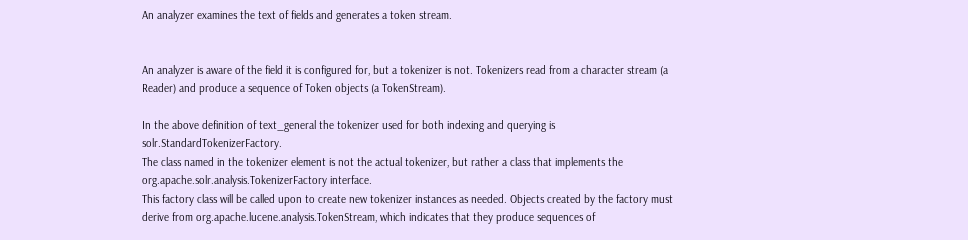An analyzer examines the text of fields and generates a token stream.


An analyzer is aware of the field it is configured for, but a tokenizer is not. Tokenizers read from a character stream (a Reader) and produce a sequence of Token objects (a TokenStream).

In the above definition of text_general the tokenizer used for both indexing and querying is solr.StandardTokenizerFactory.
The class named in the tokenizer element is not the actual tokenizer, but rather a class that implements the org.apache.solr.analysis.TokenizerFactory interface.
This factory class will be called upon to create new tokenizer instances as needed. Objects created by the factory must derive from org.apache.lucene.analysis.TokenStream, which indicates that they produce sequences of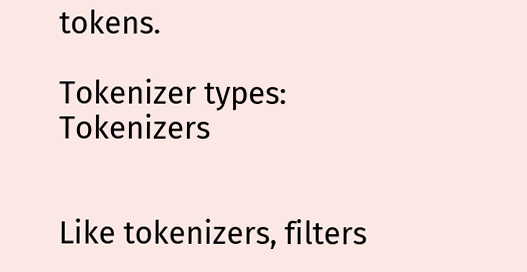tokens.

Tokenizer types: Tokenizers


Like tokenizers, filters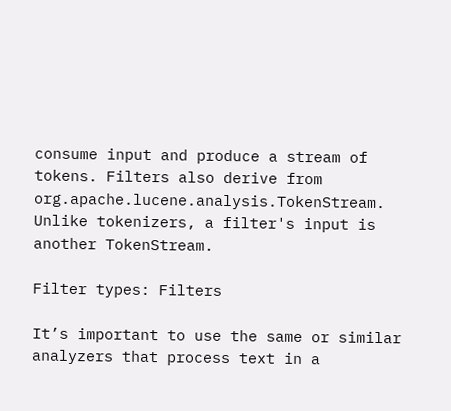consume input and produce a stream of tokens. Filters also derive from org.apache.lucene.analysis.TokenStream. Unlike tokenizers, a filter's input is another TokenStream.

Filter types: Filters

It’s important to use the same or similar analyzers that process text in a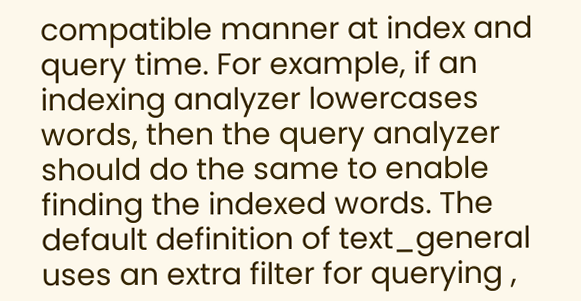compatible manner at index and query time. For example, if an indexing analyzer lowercases words, then the query analyzer should do the same to enable finding the indexed words. The default definition of text_general uses an extra filter for querying ,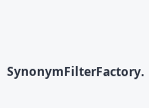SynonymFilterFactory.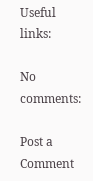Useful links:

No comments:

Post a Comment